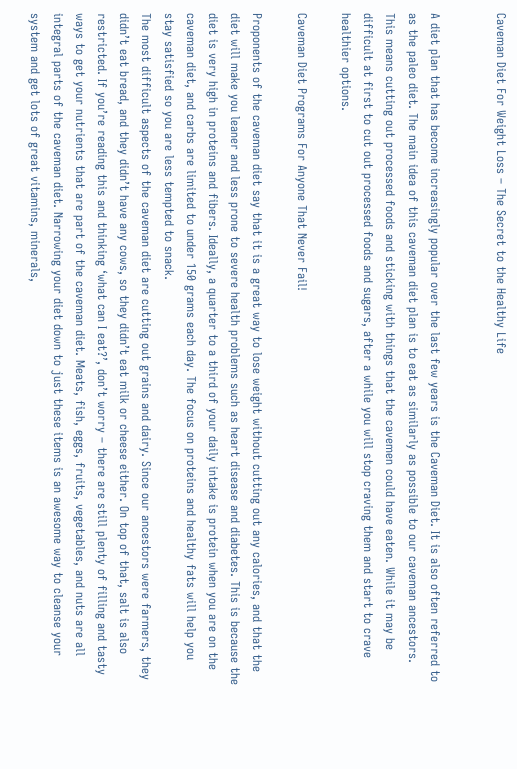Caveman Diet For Weight Loss – The Secret to the Healthy Life


A diet plan that has become increasingly popular over the last few years is the Caveman Diet. It is also often referred to as the paleo diet. The main idea of this caveman diet plan is to eat as similarly as possible to our caveman ancestors. This means cutting out processed foods and sticking with things that the cavemen could have eaten. While it may be difficult at first to cut out processed foods and sugars, after a while you will stop craving them and start to crave healthier options.

Caveman Diet Programs For Anyone That Never Fail!

Proponents of the caveman diet say that it is a great way to lose weight without cutting out any calories, and that the diet will make you leaner and less prone to severe health problems such as heart disease and diabetes. This is because the diet is very high in proteins and fibers. Ideally, a quarter to a third of your daily intake is protein when you are on the caveman diet, and carbs are limited to under 150 grams each day. The focus on proteins and healthy fats will help you stay satisfied so you are less tempted to snack.
The most difficult aspects of the caveman diet are cutting out grains and dairy. Since our ancestors were farmers, they didn’t eat bread, and they didn’t have any cows, so they didn’t eat milk or cheese either. On top of that, salt is also restricted. If you’re reading this and thinking ‘what can I eat?’, don’t worry – there are still plenty of filling and tasty ways to get your nutrients that are part of the caveman diet. Meats, fish, eggs, fruits, vegetables, and nuts are all integral parts of the caveman diet. Narrowing your diet down to just these items is an awesome way to cleanse your system and get lots of great vitamins, minerals,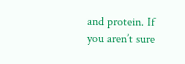and protein. If you aren’t sure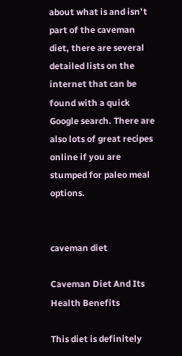about what is and isn’t part of the caveman diet, there are several detailed lists on the internet that can be found with a quick Google search. There are also lots of great recipes online if you are stumped for paleo meal options.


caveman diet

Caveman Diet And Its Health Benefits

This diet is definitely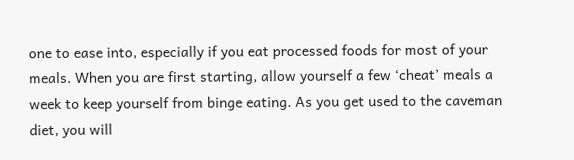one to ease into, especially if you eat processed foods for most of your meals. When you are first starting, allow yourself a few ‘cheat’ meals a week to keep yourself from binge eating. As you get used to the caveman diet, you will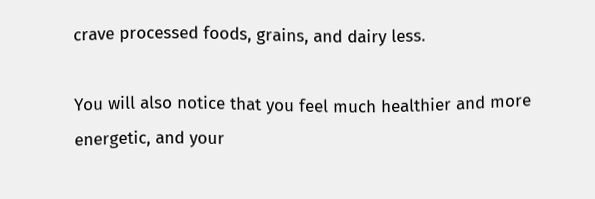crave processed foods, grains, and dairy less.

You will also notice that you feel much healthier and more energetic, and your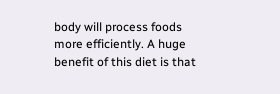body will process foods more efficiently. A huge benefit of this diet is that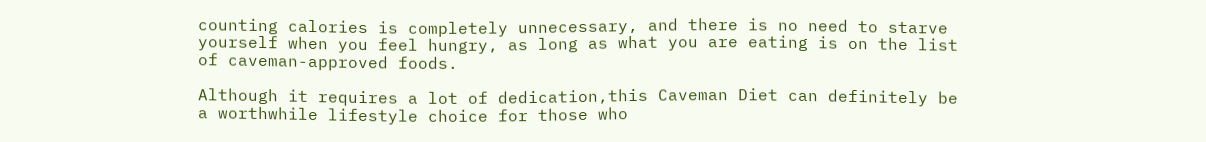counting calories is completely unnecessary, and there is no need to starve yourself when you feel hungry, as long as what you are eating is on the list of caveman-approved foods.

Although it requires a lot of dedication,this Caveman Diet can definitely be a worthwhile lifestyle choice for those who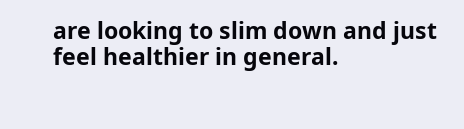are looking to slim down and just feel healthier in general.